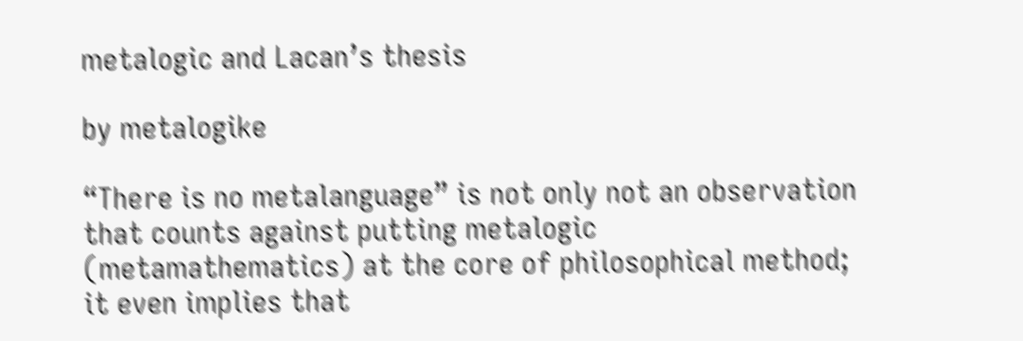metalogic and Lacan’s thesis

by metalogike

“There is no metalanguage” is not only not an observation that counts against putting metalogic (metamathematics) at the core of philosophical method; it even implies that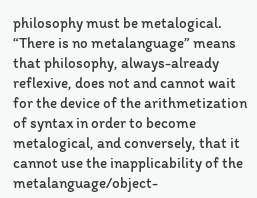philosophy must be metalogical. “There is no metalanguage” means that philosophy, always-already reflexive, does not and cannot wait for the device of the arithmetization of syntax in order to become metalogical, and conversely, that it cannot use the inapplicability of the metalanguage/object-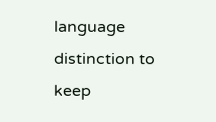language distinction to keep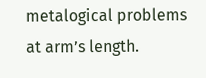metalogical problems at arm’s length.